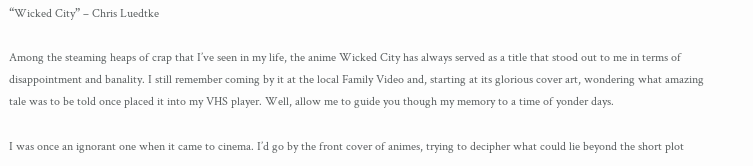“Wicked City” – Chris Luedtke

Among the steaming heaps of crap that I’ve seen in my life, the anime Wicked City has always served as a title that stood out to me in terms of disappointment and banality. I still remember coming by it at the local Family Video and, starting at its glorious cover art, wondering what amazing tale was to be told once placed it into my VHS player. Well, allow me to guide you though my memory to a time of yonder days.

I was once an ignorant one when it came to cinema. I’d go by the front cover of animes, trying to decipher what could lie beyond the short plot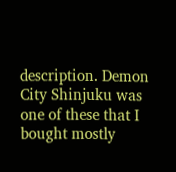description. Demon City Shinjuku was one of these that I bought mostly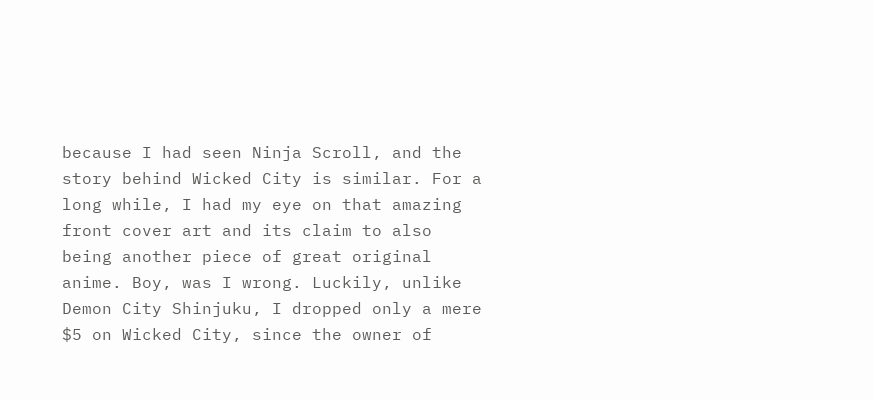because I had seen Ninja Scroll, and the story behind Wicked City is similar. For a long while, I had my eye on that amazing front cover art and its claim to also being another piece of great original anime. Boy, was I wrong. Luckily, unlike Demon City Shinjuku, I dropped only a mere $5 on Wicked City, since the owner of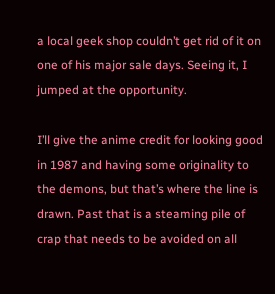a local geek shop couldn’t get rid of it on one of his major sale days. Seeing it, I jumped at the opportunity.

I’ll give the anime credit for looking good in 1987 and having some originality to the demons, but that’s where the line is drawn. Past that is a steaming pile of crap that needs to be avoided on all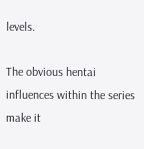levels.

The obvious hentai influences within the series make it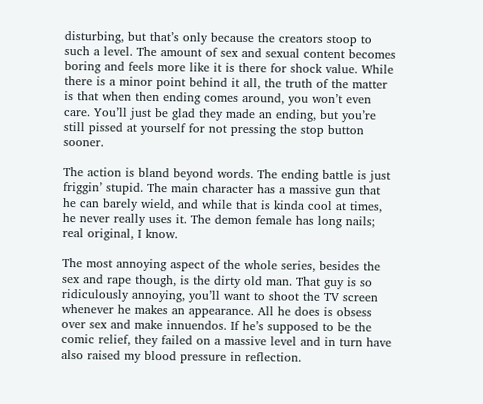disturbing, but that’s only because the creators stoop to such a level. The amount of sex and sexual content becomes boring and feels more like it is there for shock value. While there is a minor point behind it all, the truth of the matter is that when then ending comes around, you won’t even care. You’ll just be glad they made an ending, but you’re still pissed at yourself for not pressing the stop button sooner.

The action is bland beyond words. The ending battle is just friggin’ stupid. The main character has a massive gun that he can barely wield, and while that is kinda cool at times, he never really uses it. The demon female has long nails; real original, I know.

The most annoying aspect of the whole series, besides the sex and rape though, is the dirty old man. That guy is so ridiculously annoying, you’ll want to shoot the TV screen whenever he makes an appearance. All he does is obsess over sex and make innuendos. If he’s supposed to be the comic relief, they failed on a massive level and in turn have also raised my blood pressure in reflection.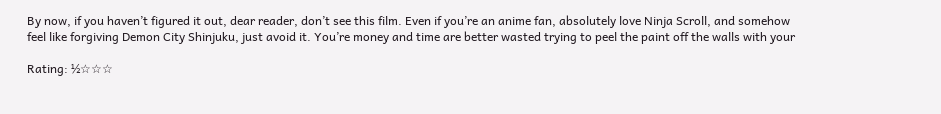By now, if you haven’t figured it out, dear reader, don’t see this film. Even if you’re an anime fan, absolutely love Ninja Scroll, and somehow feel like forgiving Demon City Shinjuku, just avoid it. You’re money and time are better wasted trying to peel the paint off the walls with your

Rating: ½☆☆☆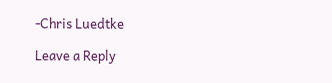-Chris Luedtke

Leave a Reply